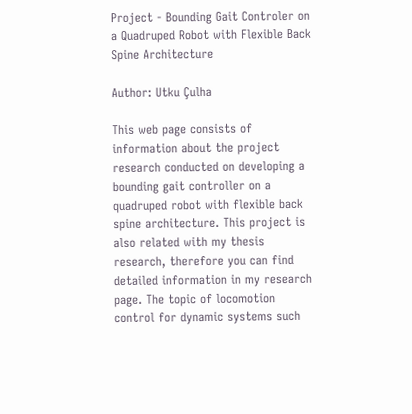Project - Bounding Gait Controler on a Quadruped Robot with Flexible Back Spine Architecture

Author: Utku Çulha

This web page consists of information about the project research conducted on developing a bounding gait controller on a quadruped robot with flexible back spine architecture. This project is also related with my thesis research, therefore you can find detailed information in my research page. The topic of locomotion control for dynamic systems such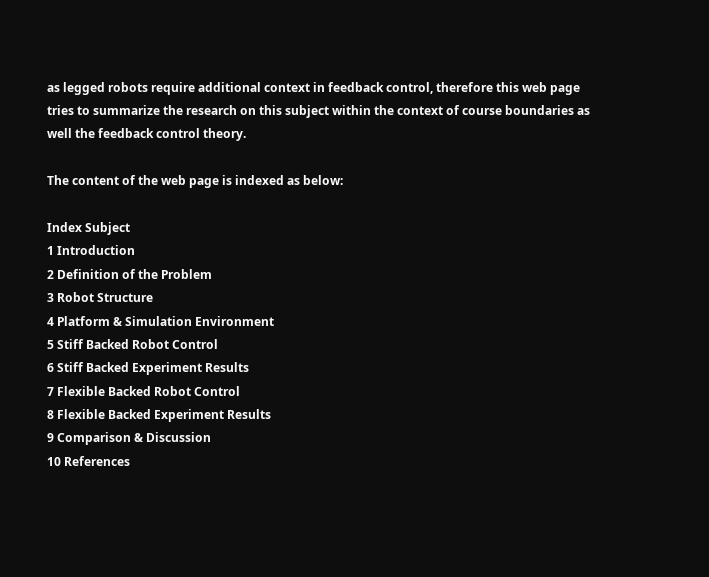as legged robots require additional context in feedback control, therefore this web page tries to summarize the research on this subject within the context of course boundaries as well the feedback control theory.

The content of the web page is indexed as below:

Index Subject
1 Introduction
2 Definition of the Problem
3 Robot Structure
4 Platform & Simulation Environment
5 Stiff Backed Robot Control
6 Stiff Backed Experiment Results
7 Flexible Backed Robot Control
8 Flexible Backed Experiment Results
9 Comparison & Discussion
10 References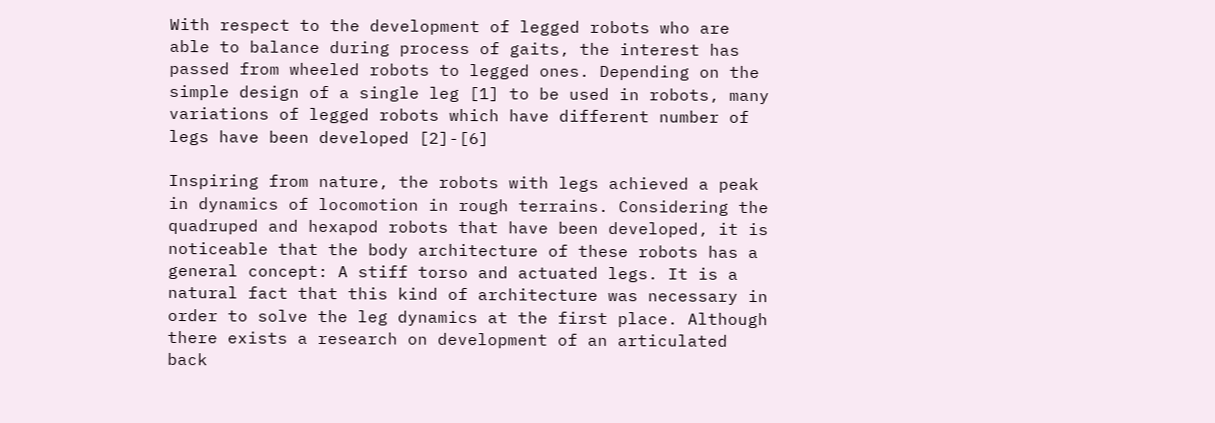With respect to the development of legged robots who are able to balance during process of gaits, the interest has passed from wheeled robots to legged ones. Depending on the simple design of a single leg [1] to be used in robots, many variations of legged robots which have different number of legs have been developed [2]-[6]

Inspiring from nature, the robots with legs achieved a peak in dynamics of locomotion in rough terrains. Considering the quadruped and hexapod robots that have been developed, it is noticeable that the body architecture of these robots has a general concept: A stiff torso and actuated legs. It is a natural fact that this kind of architecture was necessary in order to solve the leg dynamics at the first place. Although there exists a research on development of an articulated back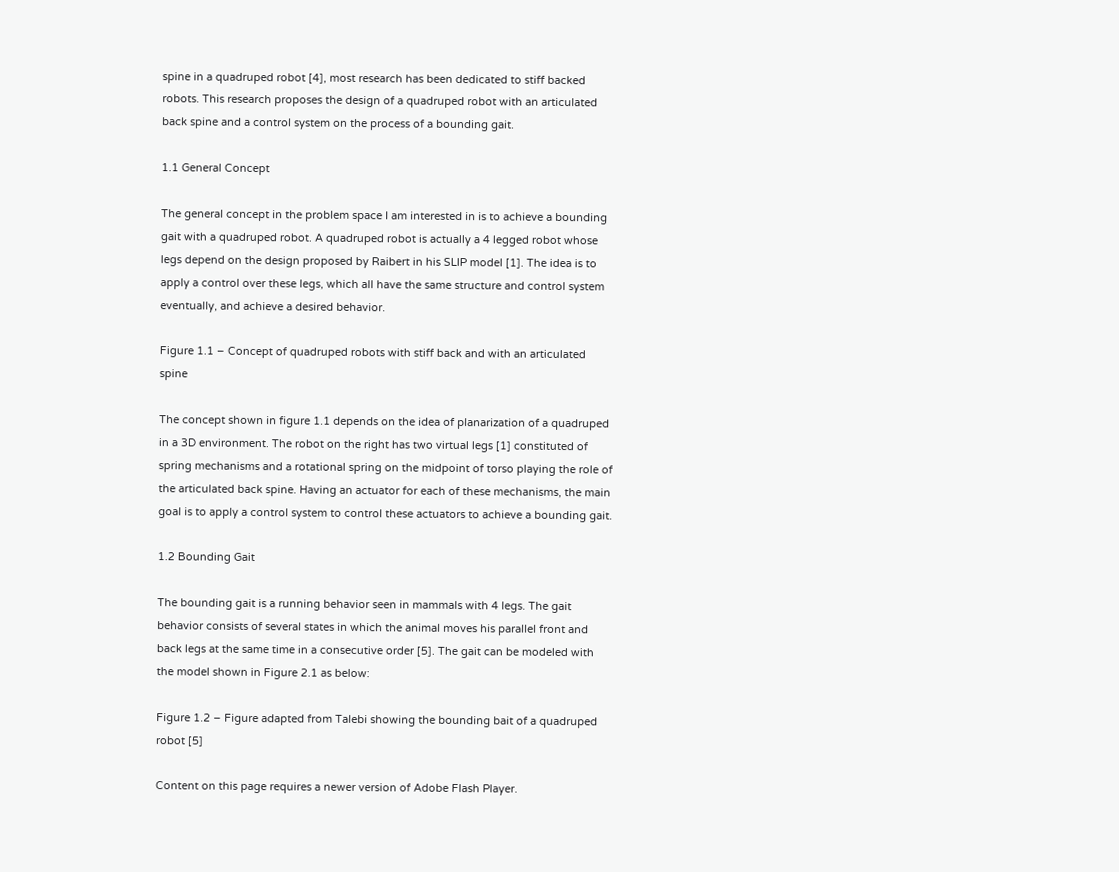spine in a quadruped robot [4], most research has been dedicated to stiff backed robots. This research proposes the design of a quadruped robot with an articulated back spine and a control system on the process of a bounding gait.

1.1 General Concept

The general concept in the problem space I am interested in is to achieve a bounding gait with a quadruped robot. A quadruped robot is actually a 4 legged robot whose legs depend on the design proposed by Raibert in his SLIP model [1]. The idea is to apply a control over these legs, which all have the same structure and control system eventually, and achieve a desired behavior.

Figure 1.1 – Concept of quadruped robots with stiff back and with an articulated spine

The concept shown in figure 1.1 depends on the idea of planarization of a quadruped in a 3D environment. The robot on the right has two virtual legs [1] constituted of spring mechanisms and a rotational spring on the midpoint of torso playing the role of the articulated back spine. Having an actuator for each of these mechanisms, the main goal is to apply a control system to control these actuators to achieve a bounding gait.

1.2 Bounding Gait

The bounding gait is a running behavior seen in mammals with 4 legs. The gait behavior consists of several states in which the animal moves his parallel front and back legs at the same time in a consecutive order [5]. The gait can be modeled with the model shown in Figure 2.1 as below:

Figure 1.2 – Figure adapted from Talebi showing the bounding bait of a quadruped robot [5]

Content on this page requires a newer version of Adobe Flash Player.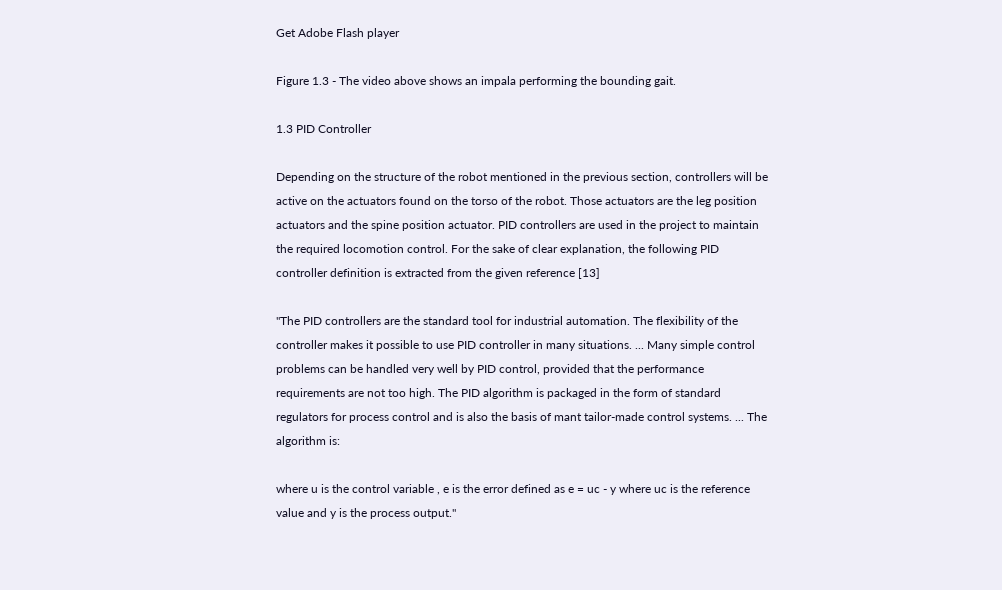Get Adobe Flash player

Figure 1.3 - The video above shows an impala performing the bounding gait.

1.3 PID Controller

Depending on the structure of the robot mentioned in the previous section, controllers will be active on the actuators found on the torso of the robot. Those actuators are the leg position actuators and the spine position actuator. PID controllers are used in the project to maintain the required locomotion control. For the sake of clear explanation, the following PID controller definition is extracted from the given reference [13]

"The PID controllers are the standard tool for industrial automation. The flexibility of the controller makes it possible to use PID controller in many situations. ... Many simple control problems can be handled very well by PID control, provided that the performance requirements are not too high. The PID algorithm is packaged in the form of standard regulators for process control and is also the basis of mant tailor-made control systems. ... The algorithm is:

where u is the control variable , e is the error defined as e = uc - y where uc is the reference value and y is the process output."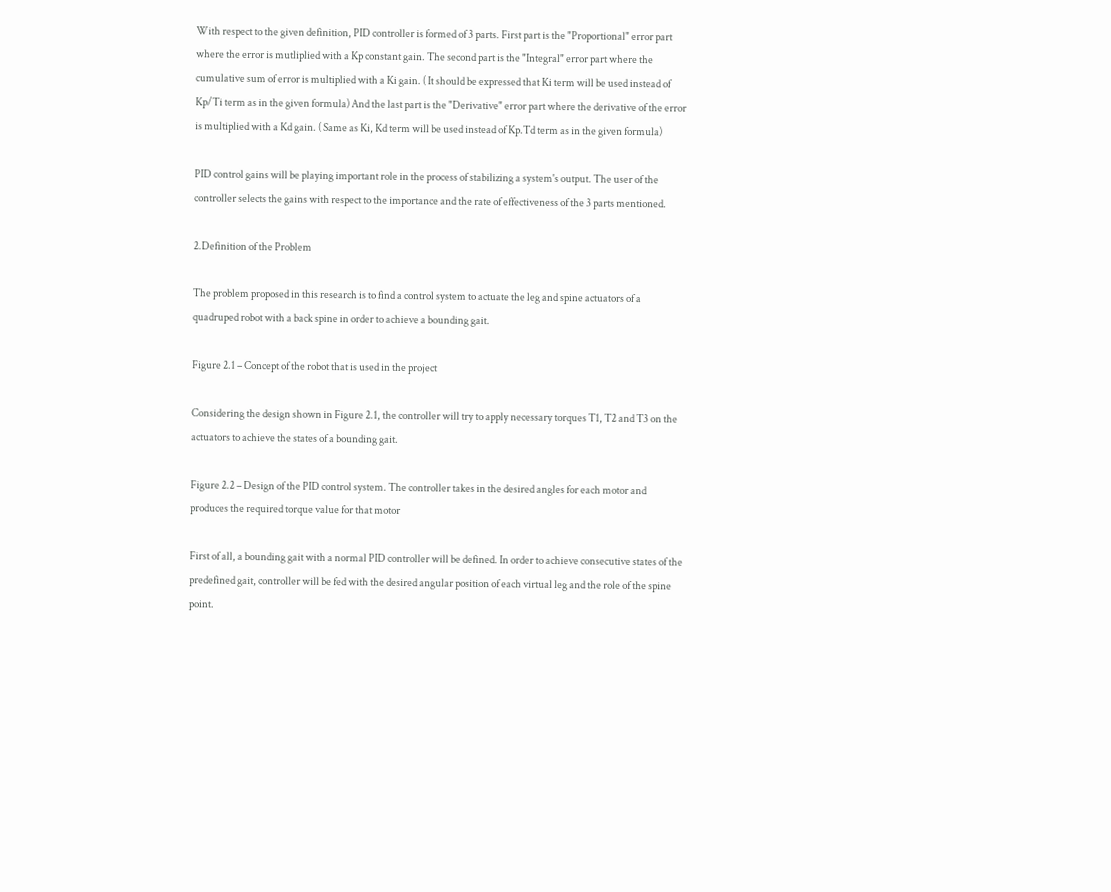With respect to the given definition, PID controller is formed of 3 parts. First part is the "Proportional" error part where the error is mutliplied with a Kp constant gain. The second part is the "Integral" error part where the cumulative sum of error is multiplied with a Ki gain. ( It should be expressed that Ki term will be used instead of Kp/Ti term as in the given formula) And the last part is the "Derivative" error part where the derivative of the error is multiplied with a Kd gain. ( Same as Ki, Kd term will be used instead of Kp.Td term as in the given formula)

PID control gains will be playing important role in the process of stabilizing a system's output. The user of the controller selects the gains with respect to the importance and the rate of effectiveness of the 3 parts mentioned.

2.Definition of the Problem

The problem proposed in this research is to find a control system to actuate the leg and spine actuators of a quadruped robot with a back spine in order to achieve a bounding gait.

Figure 2.1 – Concept of the robot that is used in the project

Considering the design shown in Figure 2.1, the controller will try to apply necessary torques T1, T2 and T3 on the actuators to achieve the states of a bounding gait.

Figure 2.2 – Design of the PID control system. The controller takes in the desired angles for each motor and produces the required torque value for that motor

First of all, a bounding gait with a normal PID controller will be defined. In order to achieve consecutive states of the predefined gait, controller will be fed with the desired angular position of each virtual leg and the role of the spine point.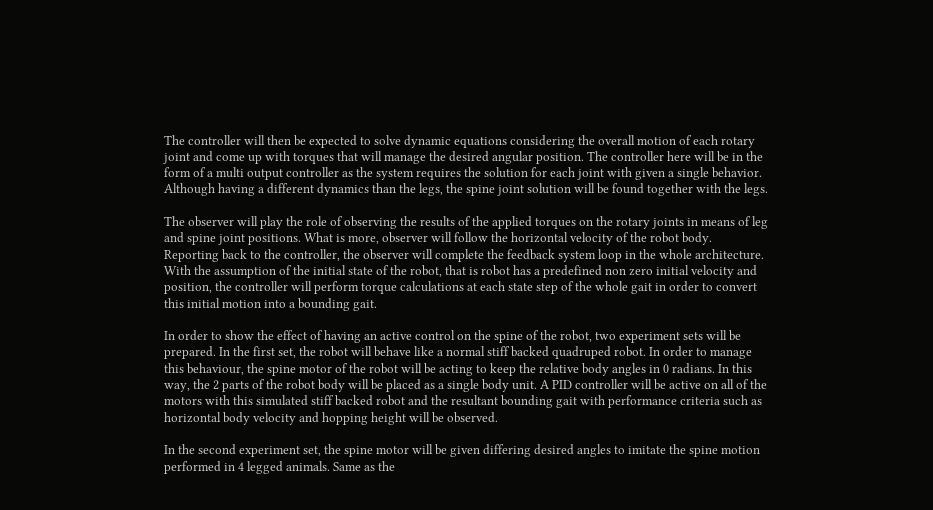The controller will then be expected to solve dynamic equations considering the overall motion of each rotary joint and come up with torques that will manage the desired angular position. The controller here will be in the form of a multi output controller as the system requires the solution for each joint with given a single behavior. Although having a different dynamics than the legs, the spine joint solution will be found together with the legs.

The observer will play the role of observing the results of the applied torques on the rotary joints in means of leg and spine joint positions. What is more, observer will follow the horizontal velocity of the robot body. Reporting back to the controller, the observer will complete the feedback system loop in the whole architecture. With the assumption of the initial state of the robot, that is robot has a predefined non zero initial velocity and position, the controller will perform torque calculations at each state step of the whole gait in order to convert this initial motion into a bounding gait.

In order to show the effect of having an active control on the spine of the robot, two experiment sets will be prepared. In the first set, the robot will behave like a normal stiff backed quadruped robot. In order to manage this behaviour, the spine motor of the robot will be acting to keep the relative body angles in 0 radians. In this way, the 2 parts of the robot body will be placed as a single body unit. A PID controller will be active on all of the motors with this simulated stiff backed robot and the resultant bounding gait with performance criteria such as horizontal body velocity and hopping height will be observed.

In the second experiment set, the spine motor will be given differing desired angles to imitate the spine motion performed in 4 legged animals. Same as the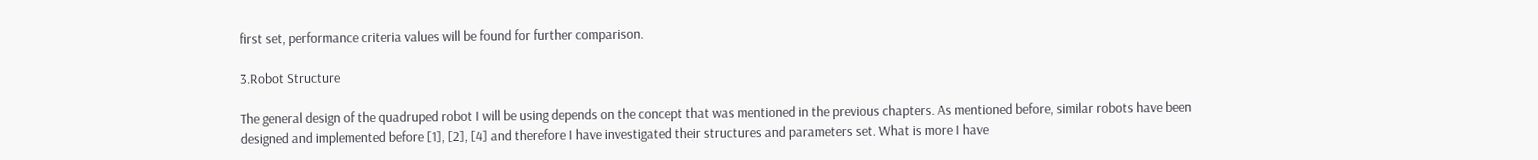first set, performance criteria values will be found for further comparison.

3.Robot Structure

The general design of the quadruped robot I will be using depends on the concept that was mentioned in the previous chapters. As mentioned before, similar robots have been designed and implemented before [1], [2], [4] and therefore I have investigated their structures and parameters set. What is more I have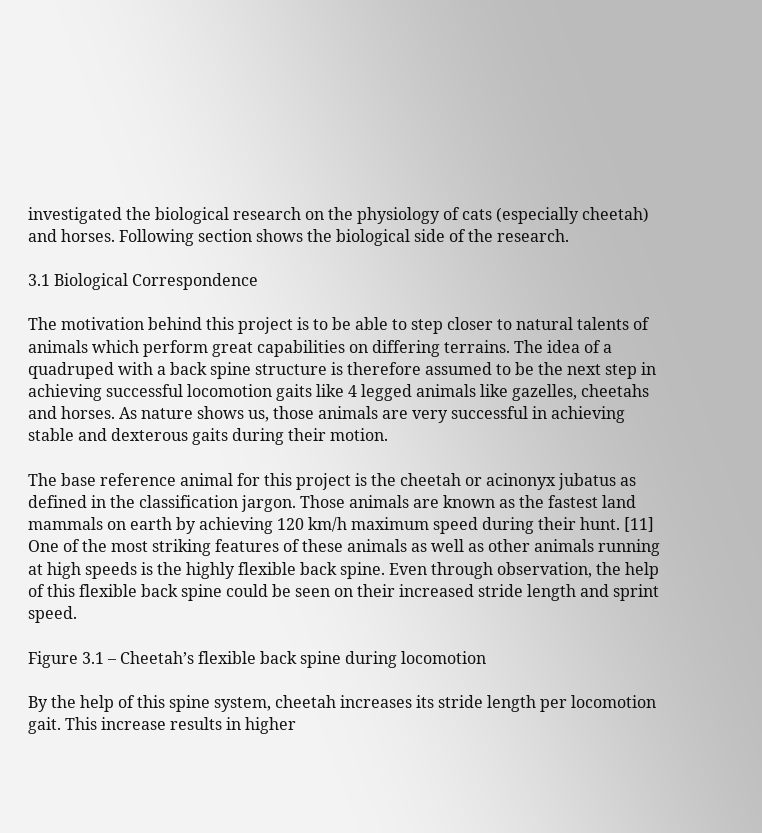investigated the biological research on the physiology of cats (especially cheetah) and horses. Following section shows the biological side of the research.

3.1 Biological Correspondence

The motivation behind this project is to be able to step closer to natural talents of animals which perform great capabilities on differing terrains. The idea of a quadruped with a back spine structure is therefore assumed to be the next step in achieving successful locomotion gaits like 4 legged animals like gazelles, cheetahs and horses. As nature shows us, those animals are very successful in achieving stable and dexterous gaits during their motion.

The base reference animal for this project is the cheetah or acinonyx jubatus as defined in the classification jargon. Those animals are known as the fastest land mammals on earth by achieving 120 km/h maximum speed during their hunt. [11] One of the most striking features of these animals as well as other animals running at high speeds is the highly flexible back spine. Even through observation, the help of this flexible back spine could be seen on their increased stride length and sprint speed.

Figure 3.1 – Cheetah’s flexible back spine during locomotion

By the help of this spine system, cheetah increases its stride length per locomotion gait. This increase results in higher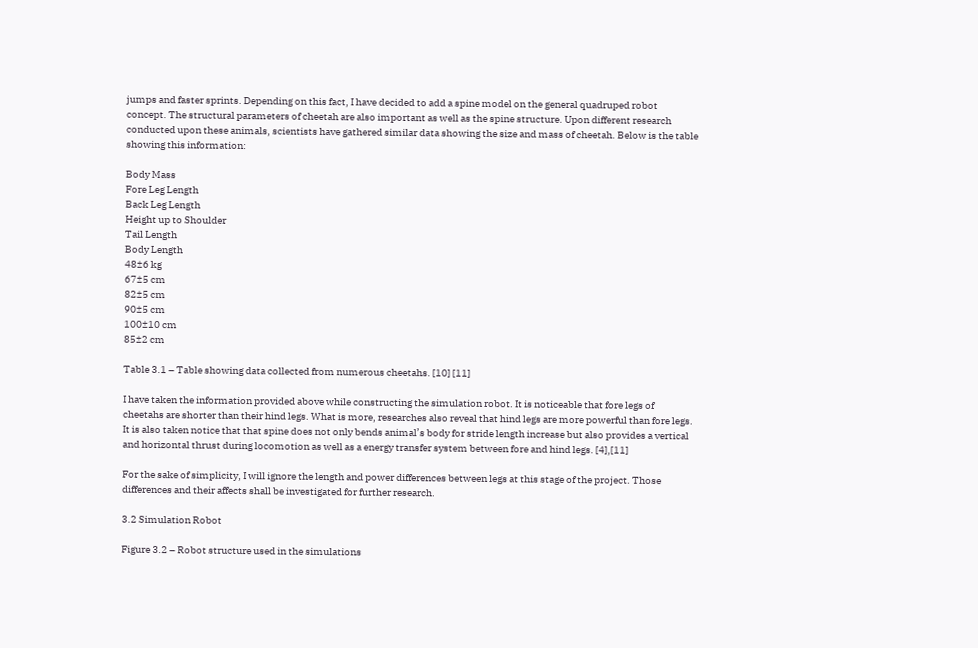jumps and faster sprints. Depending on this fact, I have decided to add a spine model on the general quadruped robot concept. The structural parameters of cheetah are also important as well as the spine structure. Upon different research conducted upon these animals, scientists have gathered similar data showing the size and mass of cheetah. Below is the table showing this information:

Body Mass
Fore Leg Length
Back Leg Length
Height up to Shoulder
Tail Length
Body Length
48±6 kg
67±5 cm
82±5 cm
90±5 cm
100±10 cm
85±2 cm

Table 3.1 – Table showing data collected from numerous cheetahs. [10] [11]

I have taken the information provided above while constructing the simulation robot. It is noticeable that fore legs of cheetahs are shorter than their hind legs. What is more, researches also reveal that hind legs are more powerful than fore legs. It is also taken notice that that spine does not only bends animal’s body for stride length increase but also provides a vertical and horizontal thrust during locomotion as well as a energy transfer system between fore and hind legs. [4],[11]

For the sake of simplicity, I will ignore the length and power differences between legs at this stage of the project. Those differences and their affects shall be investigated for further research.

3.2 Simulation Robot

Figure 3.2 – Robot structure used in the simulations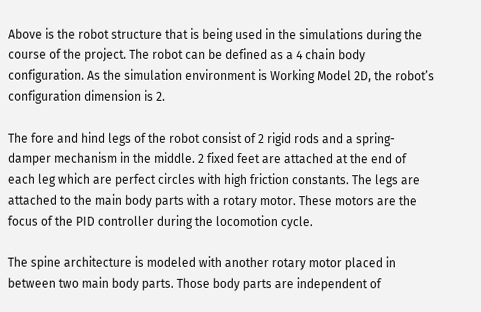Above is the robot structure that is being used in the simulations during the course of the project. The robot can be defined as a 4 chain body configuration. As the simulation environment is Working Model 2D, the robot’s configuration dimension is 2.

The fore and hind legs of the robot consist of 2 rigid rods and a spring-damper mechanism in the middle. 2 fixed feet are attached at the end of each leg which are perfect circles with high friction constants. The legs are attached to the main body parts with a rotary motor. These motors are the focus of the PID controller during the locomotion cycle.

The spine architecture is modeled with another rotary motor placed in between two main body parts. Those body parts are independent of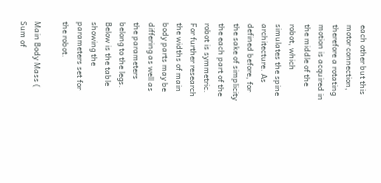each other but this motor connection, therefore a rotating motion is acquired in the middle of the robot, which simulates the spine architecture. As defined before, for the sake of simplicity the each part of the robot is symmetric. For further research the widths of main body parts may be differing as well as the parameters belong to the legs. Below is the table showing the parameters set for the robot.

Main Body Mass ( Sum of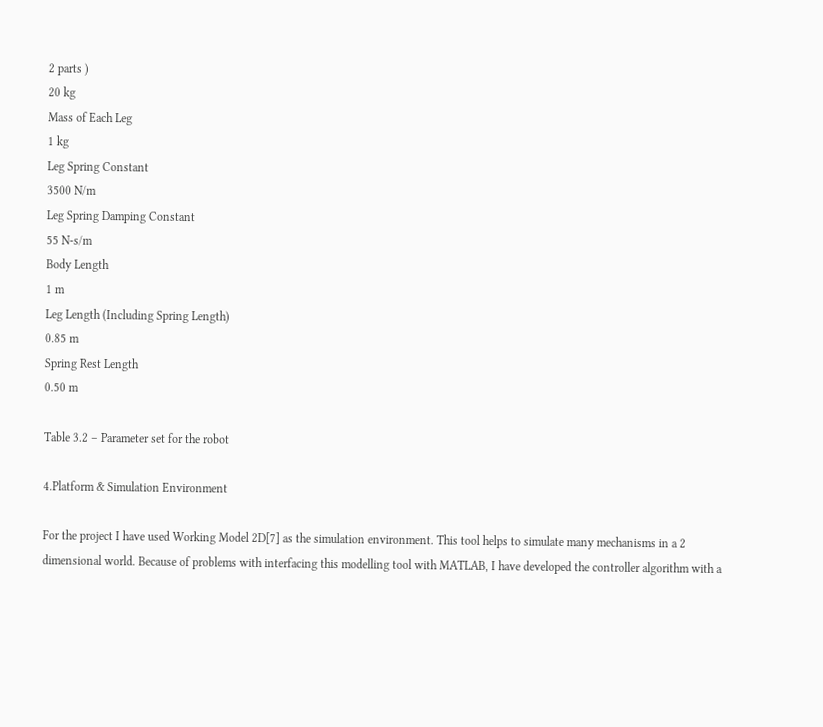2 parts )
20 kg
Mass of Each Leg
1 kg
Leg Spring Constant
3500 N/m
Leg Spring Damping Constant
55 N-s/m
Body Length
1 m
Leg Length (Including Spring Length)
0.85 m
Spring Rest Length
0.50 m

Table 3.2 – Parameter set for the robot

4.Platform & Simulation Environment

For the project I have used Working Model 2D[7] as the simulation environment. This tool helps to simulate many mechanisms in a 2 dimensional world. Because of problems with interfacing this modelling tool with MATLAB, I have developed the controller algorithm with a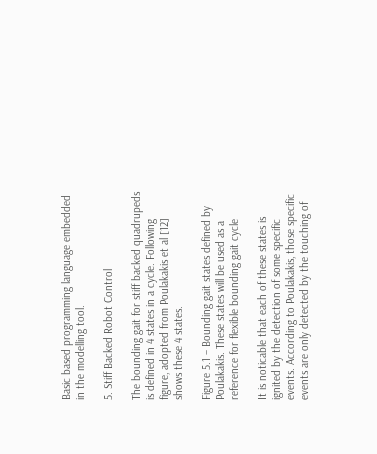Basic based programming language embedded in the modelling tool.

5. Stiff Backed Robot Control

The bounding gait for stiff backed quadrupeds is defined in 4 states in a cycle. Following figure, adopted from Poulakakis et al [12] shows these 4 states.

Figure 5.1 – Bounding gait states defined by Poulakakis. These states will be used as a reference for flexible bounding gait cycle

It is noticable that each of these states is ignited by the detection of some specific events. According to Poulakakis, those specific events are only detected by the touching of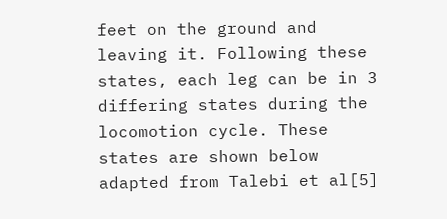feet on the ground and leaving it. Following these states, each leg can be in 3 differing states during the locomotion cycle. These states are shown below adapted from Talebi et al[5]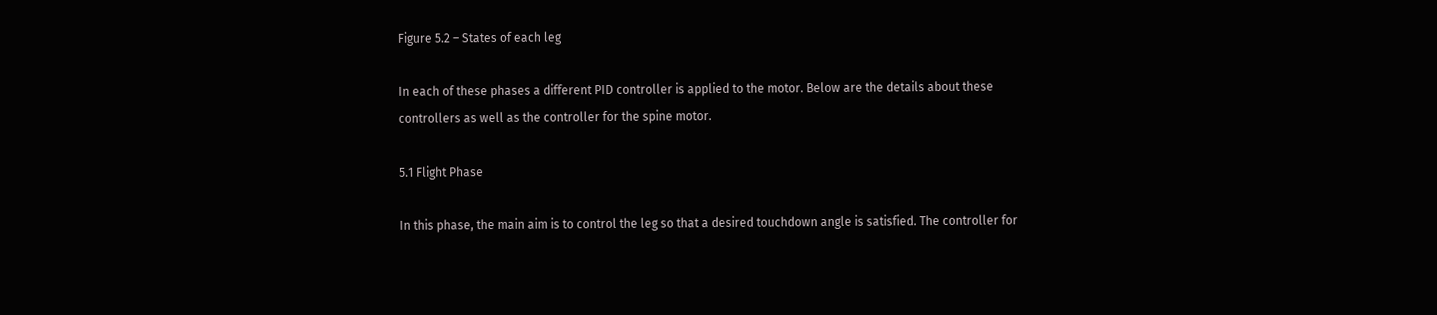Figure 5.2 – States of each leg

In each of these phases a different PID controller is applied to the motor. Below are the details about these controllers as well as the controller for the spine motor.

5.1 Flight Phase

In this phase, the main aim is to control the leg so that a desired touchdown angle is satisfied. The controller for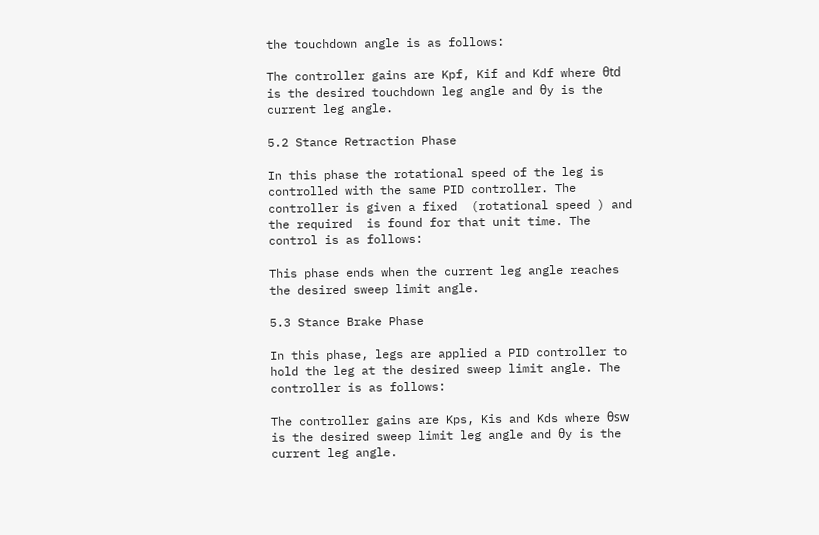the touchdown angle is as follows:

The controller gains are Kpf, Kif and Kdf where θtd is the desired touchdown leg angle and θy is the current leg angle.

5.2 Stance Retraction Phase

In this phase the rotational speed of the leg is controlled with the same PID controller. The controller is given a fixed  (rotational speed ) and the required  is found for that unit time. The control is as follows:

This phase ends when the current leg angle reaches the desired sweep limit angle.

5.3 Stance Brake Phase

In this phase, legs are applied a PID controller to hold the leg at the desired sweep limit angle. The controller is as follows:

The controller gains are Kps, Kis and Kds where θsw is the desired sweep limit leg angle and θy is the current leg angle.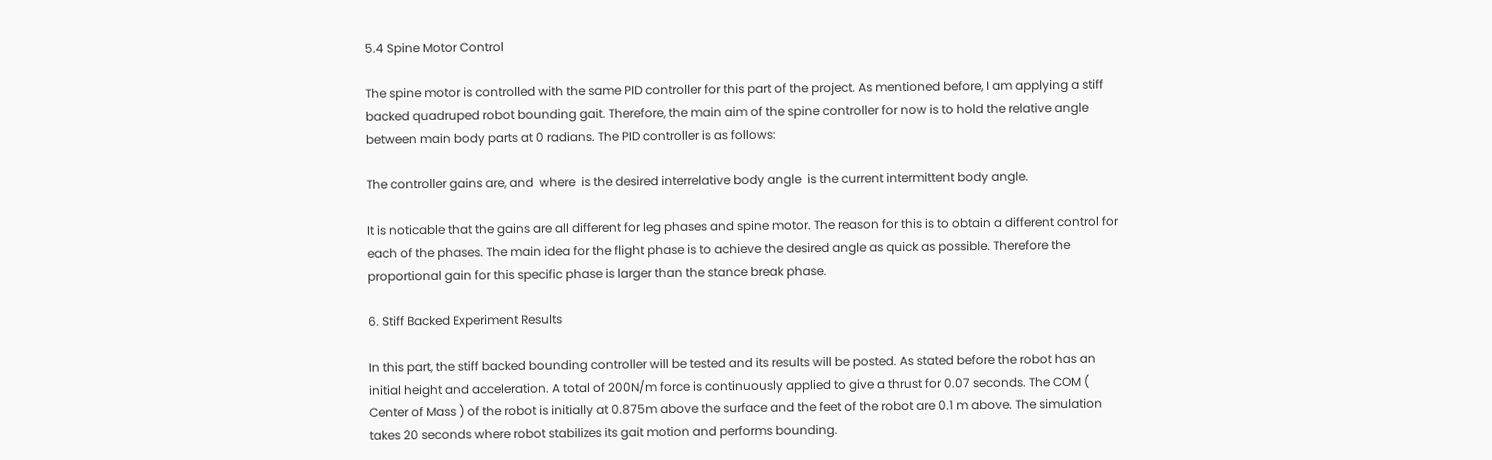5.4 Spine Motor Control

The spine motor is controlled with the same PID controller for this part of the project. As mentioned before, I am applying a stiff backed quadruped robot bounding gait. Therefore, the main aim of the spine controller for now is to hold the relative angle between main body parts at 0 radians. The PID controller is as follows:

The controller gains are, and  where  is the desired interrelative body angle  is the current intermittent body angle.

It is noticable that the gains are all different for leg phases and spine motor. The reason for this is to obtain a different control for each of the phases. The main idea for the flight phase is to achieve the desired angle as quick as possible. Therefore the proportional gain for this specific phase is larger than the stance break phase.

6. Stiff Backed Experiment Results

In this part, the stiff backed bounding controller will be tested and its results will be posted. As stated before the robot has an initial height and acceleration. A total of 200N/m force is continuously applied to give a thrust for 0.07 seconds. The COM ( Center of Mass ) of the robot is initially at 0.875m above the surface and the feet of the robot are 0.1 m above. The simulation takes 20 seconds where robot stabilizes its gait motion and performs bounding.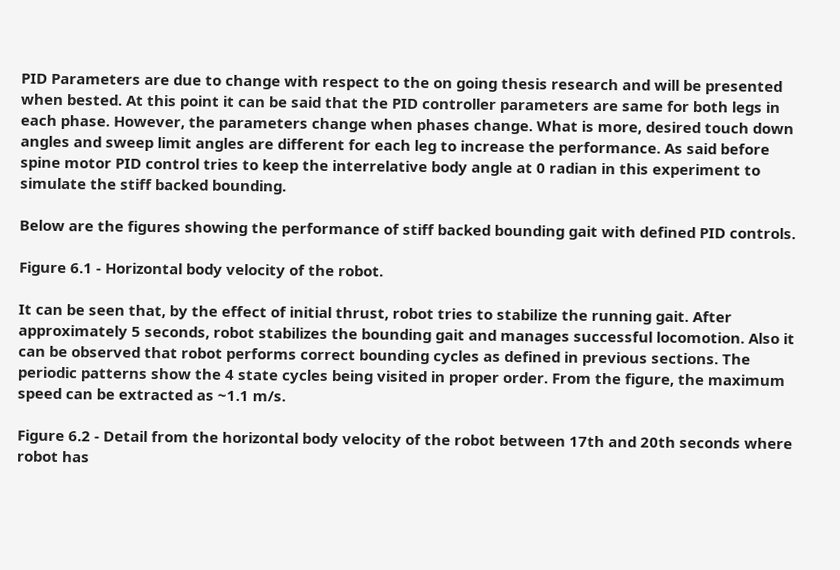PID Parameters are due to change with respect to the on going thesis research and will be presented when bested. At this point it can be said that the PID controller parameters are same for both legs in each phase. However, the parameters change when phases change. What is more, desired touch down angles and sweep limit angles are different for each leg to increase the performance. As said before spine motor PID control tries to keep the interrelative body angle at 0 radian in this experiment to simulate the stiff backed bounding.

Below are the figures showing the performance of stiff backed bounding gait with defined PID controls.

Figure 6.1 - Horizontal body velocity of the robot.

It can be seen that, by the effect of initial thrust, robot tries to stabilize the running gait. After approximately 5 seconds, robot stabilizes the bounding gait and manages successful locomotion. Also it can be observed that robot performs correct bounding cycles as defined in previous sections. The periodic patterns show the 4 state cycles being visited in proper order. From the figure, the maximum speed can be extracted as ~1.1 m/s.

Figure 6.2 - Detail from the horizontal body velocity of the robot between 17th and 20th seconds where robot has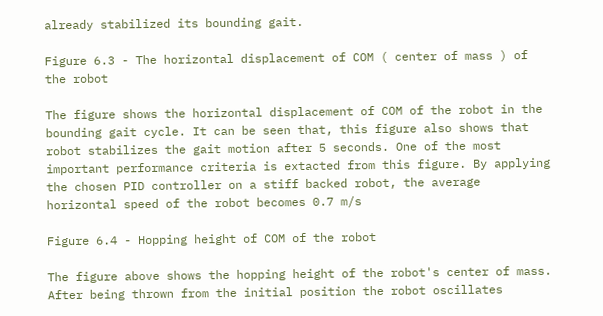already stabilized its bounding gait.

Figure 6.3 - The horizontal displacement of COM ( center of mass ) of the robot

The figure shows the horizontal displacement of COM of the robot in the bounding gait cycle. It can be seen that, this figure also shows that robot stabilizes the gait motion after 5 seconds. One of the most important performance criteria is extacted from this figure. By applying the chosen PID controller on a stiff backed robot, the average horizontal speed of the robot becomes 0.7 m/s

Figure 6.4 - Hopping height of COM of the robot

The figure above shows the hopping height of the robot's center of mass. After being thrown from the initial position the robot oscillates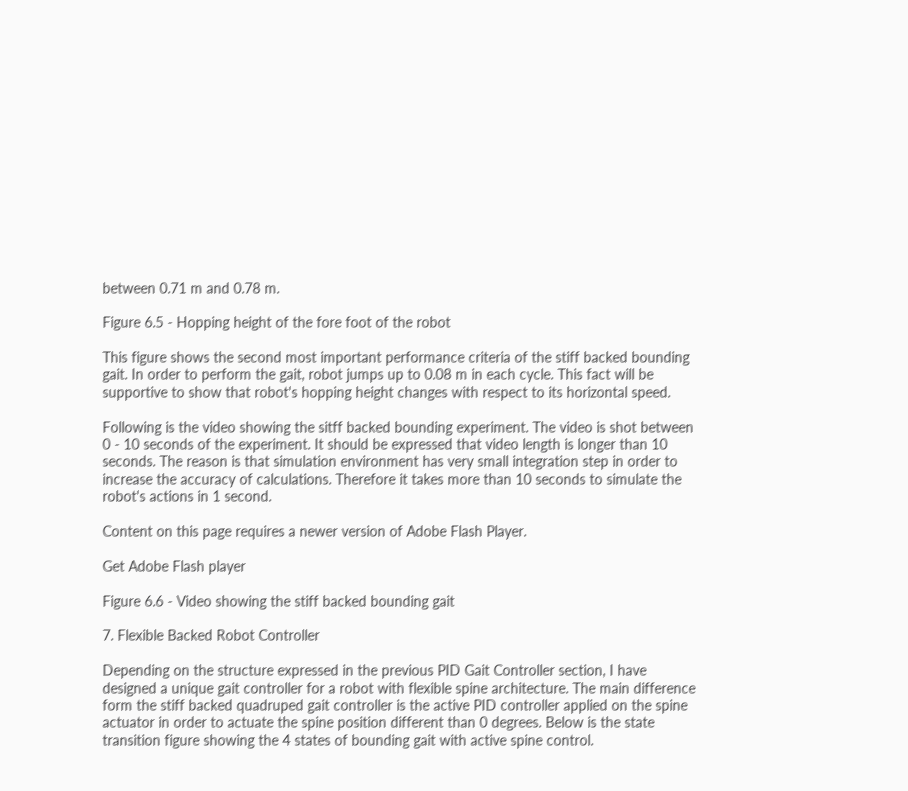between 0.71 m and 0.78 m.

Figure 6.5 - Hopping height of the fore foot of the robot

This figure shows the second most important performance criteria of the stiff backed bounding gait. In order to perform the gait, robot jumps up to 0.08 m in each cycle. This fact will be supportive to show that robot's hopping height changes with respect to its horizontal speed.

Following is the video showing the sitff backed bounding experiment. The video is shot between 0 - 10 seconds of the experiment. It should be expressed that video length is longer than 10 seconds. The reason is that simulation environment has very small integration step in order to increase the accuracy of calculations. Therefore it takes more than 10 seconds to simulate the robot's actions in 1 second.

Content on this page requires a newer version of Adobe Flash Player.

Get Adobe Flash player

Figure 6.6 - Video showing the stiff backed bounding gait

7. Flexible Backed Robot Controller

Depending on the structure expressed in the previous PID Gait Controller section, I have designed a unique gait controller for a robot with flexible spine architecture. The main difference form the stiff backed quadruped gait controller is the active PID controller applied on the spine actuator in order to actuate the spine position different than 0 degrees. Below is the state transition figure showing the 4 states of bounding gait with active spine control.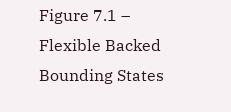Figure 7.1 – Flexible Backed Bounding States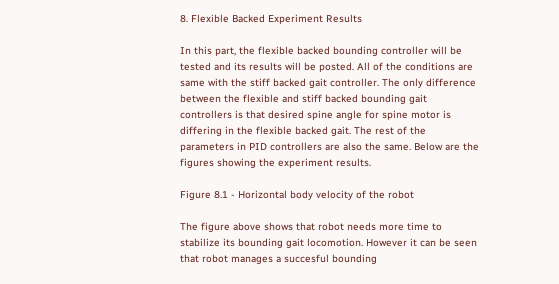8. Flexible Backed Experiment Results

In this part, the flexible backed bounding controller will be tested and its results will be posted. All of the conditions are same with the stiff backed gait controller. The only difference between the flexible and stiff backed bounding gait controllers is that desired spine angle for spine motor is differing in the flexible backed gait. The rest of the parameters in PID controllers are also the same. Below are the figures showing the experiment results.

Figure 8.1 - Horizontal body velocity of the robot

The figure above shows that robot needs more time to stabilize its bounding gait locomotion. However it can be seen that robot manages a succesful bounding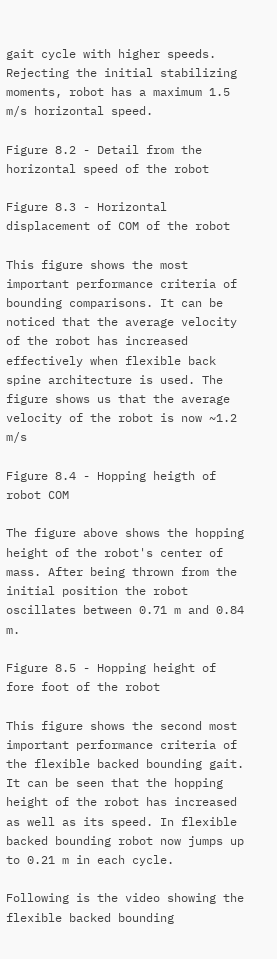gait cycle with higher speeds. Rejecting the initial stabilizing moments, robot has a maximum 1.5 m/s horizontal speed.

Figure 8.2 - Detail from the horizontal speed of the robot

Figure 8.3 - Horizontal displacement of COM of the robot

This figure shows the most important performance criteria of bounding comparisons. It can be noticed that the average velocity of the robot has increased effectively when flexible back spine architecture is used. The figure shows us that the average velocity of the robot is now ~1.2 m/s

Figure 8.4 - Hopping heigth of robot COM

The figure above shows the hopping height of the robot's center of mass. After being thrown from the initial position the robot oscillates between 0.71 m and 0.84 m.

Figure 8.5 - Hopping height of fore foot of the robot

This figure shows the second most important performance criteria of the flexible backed bounding gait. It can be seen that the hopping height of the robot has increased as well as its speed. In flexible backed bounding robot now jumps up to 0.21 m in each cycle.

Following is the video showing the flexible backed bounding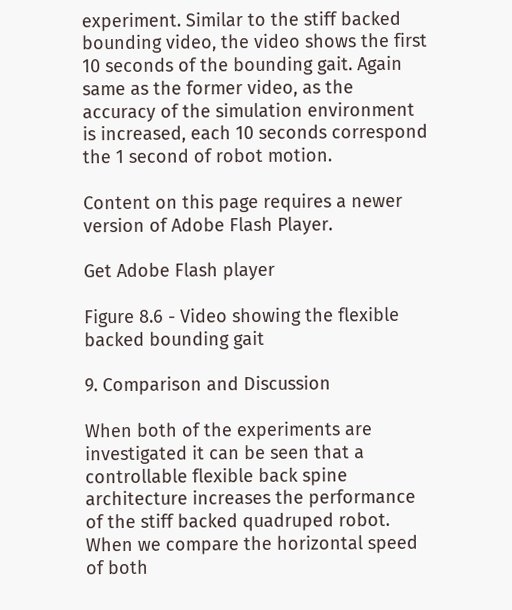experiment. Similar to the stiff backed bounding video, the video shows the first 10 seconds of the bounding gait. Again same as the former video, as the accuracy of the simulation environment is increased, each 10 seconds correspond the 1 second of robot motion.

Content on this page requires a newer version of Adobe Flash Player.

Get Adobe Flash player

Figure 8.6 - Video showing the flexible backed bounding gait

9. Comparison and Discussion

When both of the experiments are investigated it can be seen that a controllable flexible back spine architecture increases the performance of the stiff backed quadruped robot. When we compare the horizontal speed of both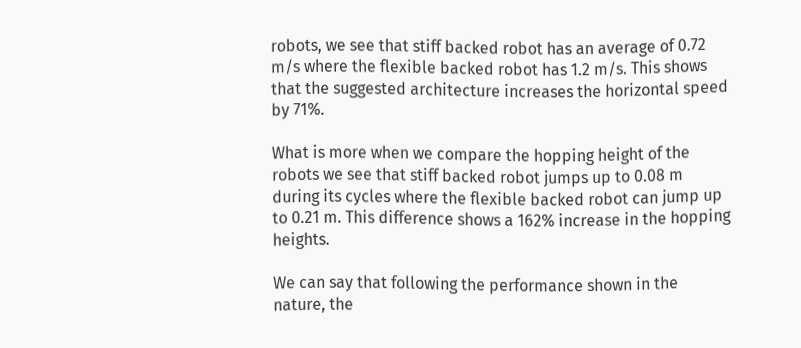robots, we see that stiff backed robot has an average of 0.72 m/s where the flexible backed robot has 1.2 m/s. This shows that the suggested architecture increases the horizontal speed by 71%.

What is more when we compare the hopping height of the robots we see that stiff backed robot jumps up to 0.08 m during its cycles where the flexible backed robot can jump up to 0.21 m. This difference shows a 162% increase in the hopping heights.

We can say that following the performance shown in the nature, the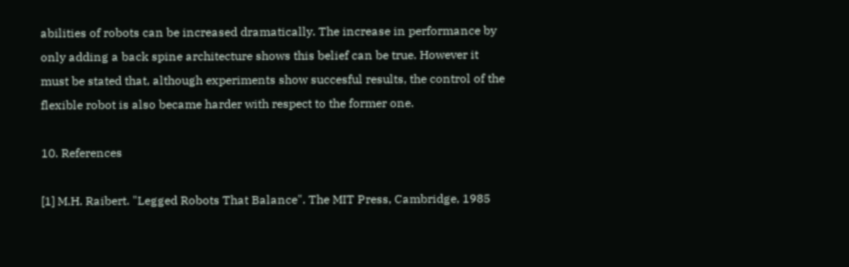abilities of robots can be increased dramatically. The increase in performance by only adding a back spine architecture shows this belief can be true. However it must be stated that, although experiments show succesful results, the control of the flexible robot is also became harder with respect to the former one.

10. References

[1] M.H. Raibert. "Legged Robots That Balance". The MIT Press, Cambridge, 1985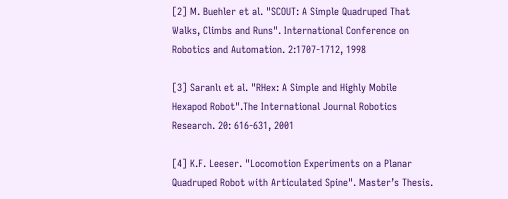[2] M. Buehler et al. "SCOUT: A Simple Quadruped That Walks, Climbs and Runs". International Conference on Robotics and Automation. 2:1707-1712, 1998

[3] Saranlı et al. "RHex: A Simple and Highly Mobile Hexapod Robot".The International Journal Robotics Research. 20: 616-631, 2001

[4] K.F. Leeser. "Locomotion Experiments on a Planar Quadruped Robot with Articulated Spine". Master’s Thesis.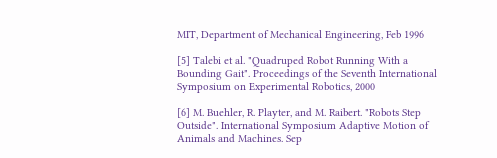MIT, Department of Mechanical Engineering, Feb 1996

[5] Talebi et al. "Quadruped Robot Running With a Bounding Gait". Proceedings of the Seventh International Symposium on Experimental Robotics, 2000

[6] M. Buehler, R. Playter, and M. Raibert. "Robots Step Outside". International Symposium Adaptive Motion of Animals and Machines. Sep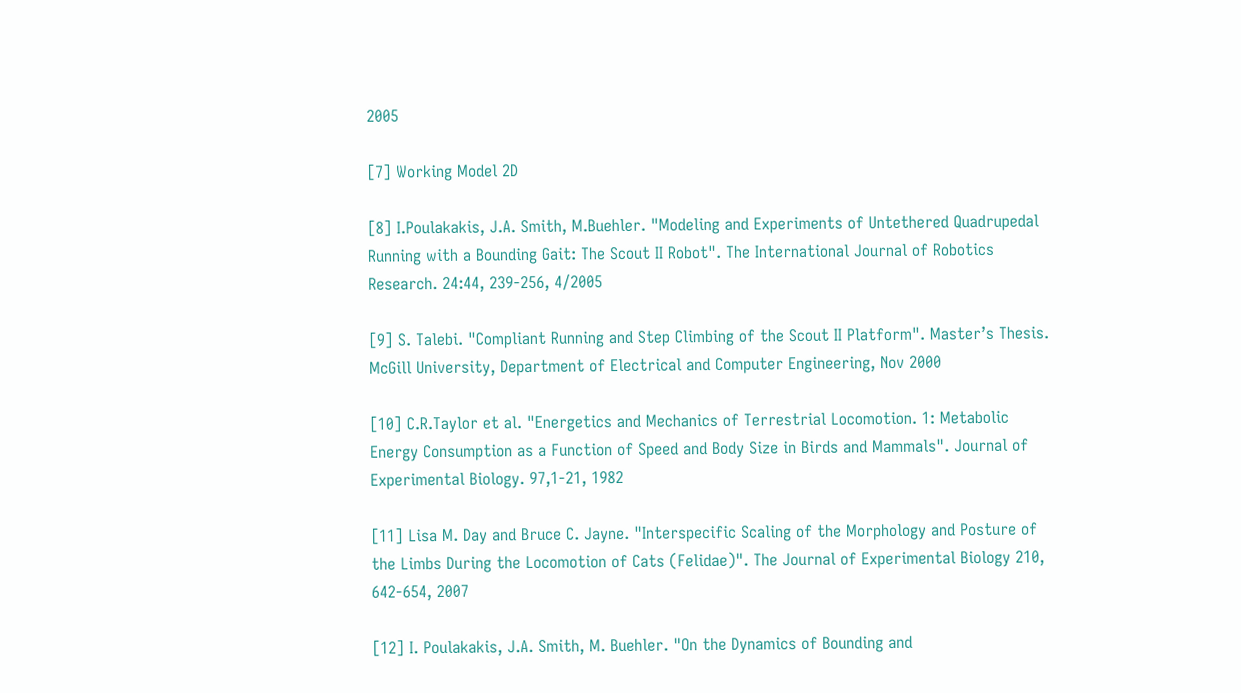2005

[7] Working Model 2D

[8] I.Poulakakis, J.A. Smith, M.Buehler. "Modeling and Experiments of Untethered Quadrupedal Running with a Bounding Gait: The Scout II Robot". The International Journal of Robotics Research. 24:44, 239-256, 4/2005

[9] S. Talebi. "Compliant Running and Step Climbing of the Scout II Platform". Master’s Thesis. McGill University, Department of Electrical and Computer Engineering, Nov 2000

[10] C.R.Taylor et al. "Energetics and Mechanics of Terrestrial Locomotion. 1: Metabolic Energy Consumption as a Function of Speed and Body Size in Birds and Mammals". Journal of Experimental Biology. 97,1-21, 1982

[11] Lisa M. Day and Bruce C. Jayne. "Interspecific Scaling of the Morphology and Posture of the Limbs During the Locomotion of Cats (Felidae)". The Journal of Experimental Biology 210, 642-654, 2007

[12] I. Poulakakis, J.A. Smith, M. Buehler. "On the Dynamics of Bounding and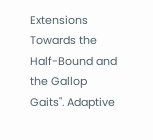Extensions Towards the Half-Bound and the Gallop Gaits". Adaptive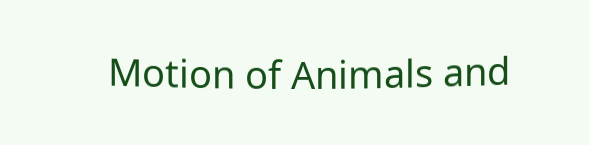Motion of Animals and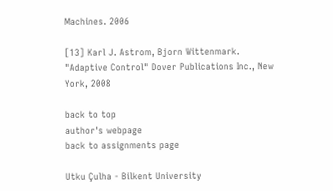Machines. 2006

[13] Karl J. Astrom, Bjorn Wittenmark. "Adaptive Control" Dover Publications Inc., New York, 2008

back to top
author's webpage
back to assignments page

Utku Çulha - Bilkent University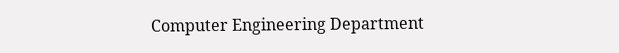Computer Engineering Department